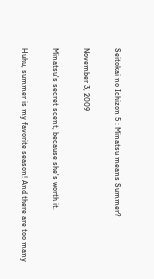Seitokai no Ichizon 5 : Minatsu means Summer?

November 3, 2009

Minatsu's secret scent, because she's worth it.

Huhu, summer is my favorite season! And there are too many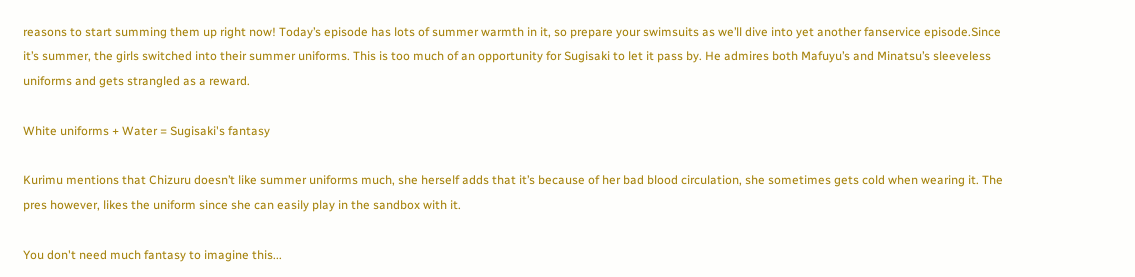reasons to start summing them up right now! Today’s episode has lots of summer warmth in it, so prepare your swimsuits as we’ll dive into yet another fanservice episode.Since it’s summer, the girls switched into their summer uniforms. This is too much of an opportunity for Sugisaki to let it pass by. He admires both Mafuyu’s and Minatsu’s sleeveless uniforms and gets strangled as a reward.

White uniforms + Water = Sugisaki's fantasy

Kurimu mentions that Chizuru doesn’t like summer uniforms much, she herself adds that it’s because of her bad blood circulation, she sometimes gets cold when wearing it. The pres however, likes the uniform since she can easily play in the sandbox with it.

You don't need much fantasy to imagine this...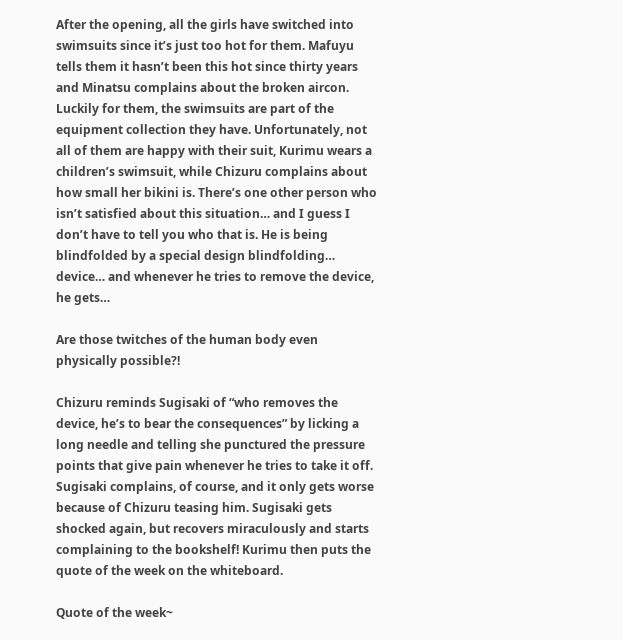After the opening, all the girls have switched into swimsuits since it’s just too hot for them. Mafuyu tells them it hasn’t been this hot since thirty years and Minatsu complains about the broken aircon. Luckily for them, the swimsuits are part of the equipment collection they have. Unfortunately, not all of them are happy with their suit, Kurimu wears a children’s swimsuit, while Chizuru complains about how small her bikini is. There’s one other person who isn’t satisfied about this situation… and I guess I don’t have to tell you who that is. He is being blindfolded by a special design blindfolding… device… and whenever he tries to remove the device, he gets…

Are those twitches of the human body even physically possible?!

Chizuru reminds Sugisaki of “who removes the device, he’s to bear the consequences” by licking a long needle and telling she punctured the pressure points that give pain whenever he tries to take it off. Sugisaki complains, of course, and it only gets worse because of Chizuru teasing him. Sugisaki gets shocked again, but recovers miraculously and starts complaining to the bookshelf! Kurimu then puts the quote of the week on the whiteboard.

Quote of the week~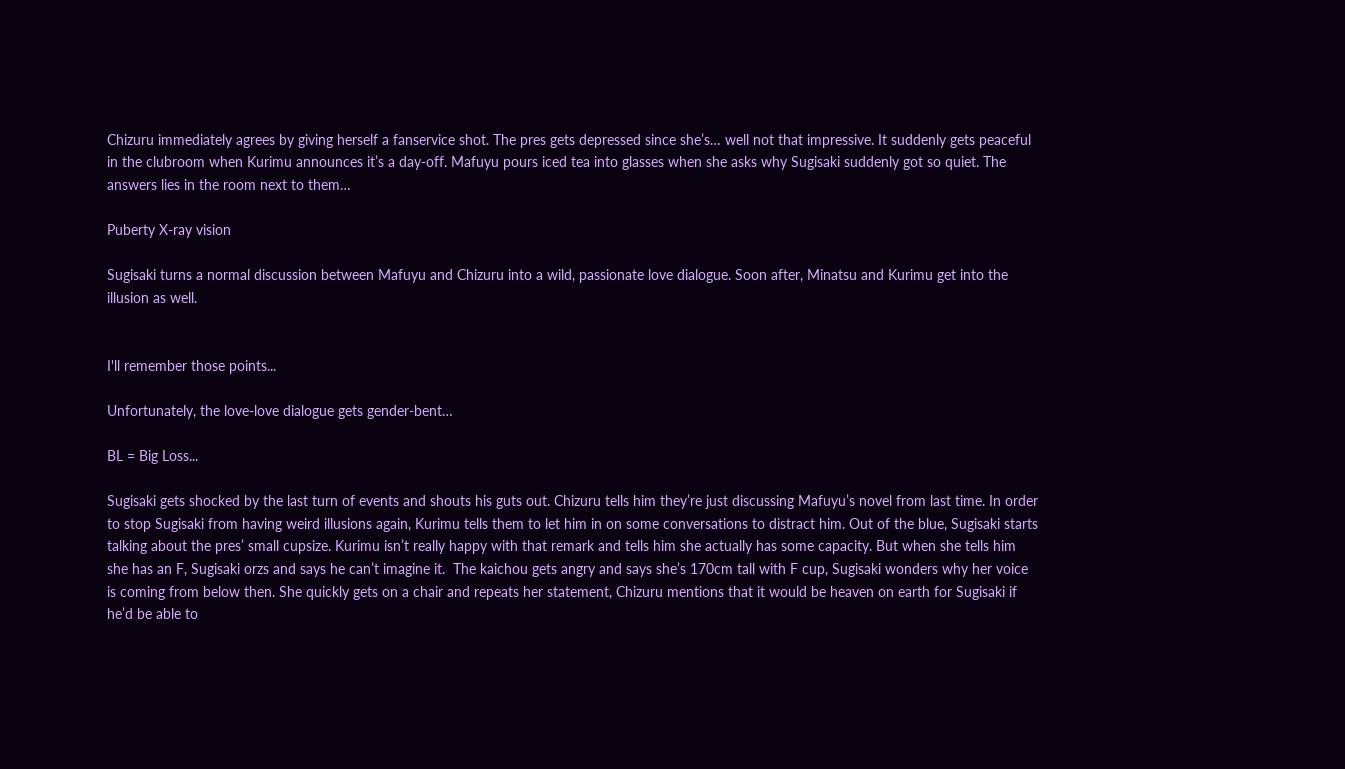Chizuru immediately agrees by giving herself a fanservice shot. The pres gets depressed since she’s… well not that impressive. It suddenly gets peaceful in the clubroom when Kurimu announces it’s a day-off. Mafuyu pours iced tea into glasses when she asks why Sugisaki suddenly got so quiet. The answers lies in the room next to them…

Puberty X-ray vision

Sugisaki turns a normal discussion between Mafuyu and Chizuru into a wild, passionate love dialogue. Soon after, Minatsu and Kurimu get into the illusion as well.


I'll remember those points...

Unfortunately, the love-love dialogue gets gender-bent…

BL = Big Loss...

Sugisaki gets shocked by the last turn of events and shouts his guts out. Chizuru tells him they’re just discussing Mafuyu’s novel from last time. In order to stop Sugisaki from having weird illusions again, Kurimu tells them to let him in on some conversations to distract him. Out of the blue, Sugisaki starts talking about the pres’ small cupsize. Kurimu isn’t really happy with that remark and tells him she actually has some capacity. But when she tells him she has an F, Sugisaki orzs and says he can’t imagine it.  The kaichou gets angry and says she’s 170cm tall with F cup, Sugisaki wonders why her voice is coming from below then. She quickly gets on a chair and repeats her statement, Chizuru mentions that it would be heaven on earth for Sugisaki if he’d be able to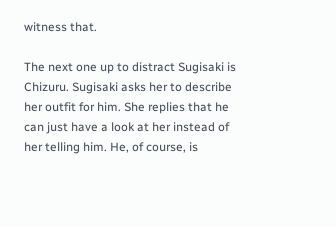witness that.

The next one up to distract Sugisaki is Chizuru. Sugisaki asks her to describe her outfit for him. She replies that he can just have a look at her instead of her telling him. He, of course, is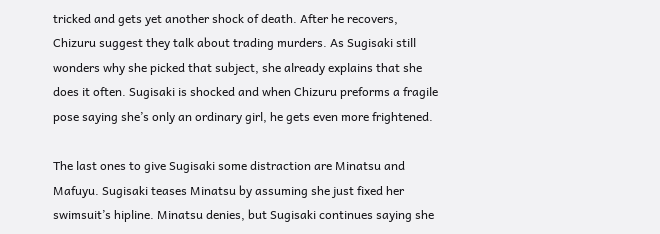tricked and gets yet another shock of death. After he recovers, Chizuru suggest they talk about trading murders. As Sugisaki still wonders why she picked that subject, she already explains that she does it often. Sugisaki is shocked and when Chizuru preforms a fragile pose saying she’s only an ordinary girl, he gets even more frightened.

The last ones to give Sugisaki some distraction are Minatsu and Mafuyu. Sugisaki teases Minatsu by assuming she just fixed her swimsuit’s hipline. Minatsu denies, but Sugisaki continues saying she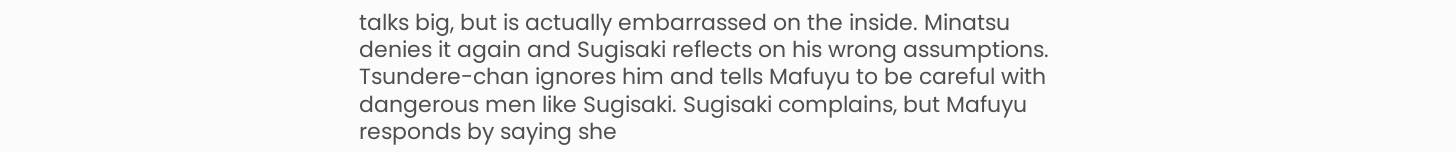talks big, but is actually embarrassed on the inside. Minatsu denies it again and Sugisaki reflects on his wrong assumptions. Tsundere-chan ignores him and tells Mafuyu to be careful with dangerous men like Sugisaki. Sugisaki complains, but Mafuyu responds by saying she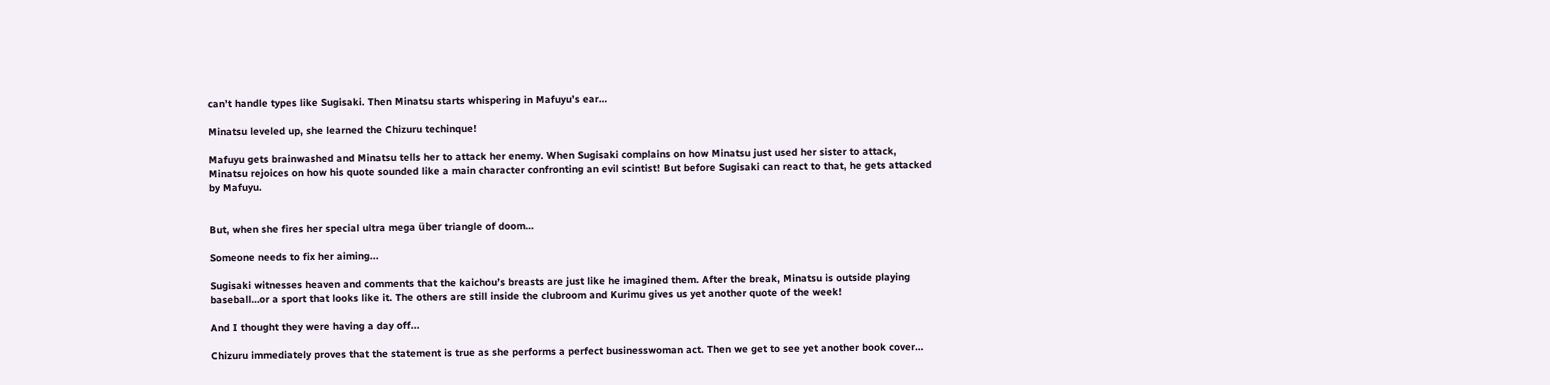can’t handle types like Sugisaki. Then Minatsu starts whispering in Mafuyu’s ear…

Minatsu leveled up, she learned the Chizuru techinque!

Mafuyu gets brainwashed and Minatsu tells her to attack her enemy. When Sugisaki complains on how Minatsu just used her sister to attack, Minatsu rejoices on how his quote sounded like a main character confronting an evil scintist! But before Sugisaki can react to that, he gets attacked by Mafuyu.


But, when she fires her special ultra mega über triangle of doom…

Someone needs to fix her aiming...

Sugisaki witnesses heaven and comments that the kaichou’s breasts are just like he imagined them. After the break, Minatsu is outside playing baseball…or a sport that looks like it. The others are still inside the clubroom and Kurimu gives us yet another quote of the week!

And I thought they were having a day off...

Chizuru immediately proves that the statement is true as she performs a perfect businesswoman act. Then we get to see yet another book cover…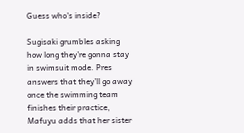Guess who's inside?

Sugisaki grumbles asking how long they’re gonna stay in swimsuit mode. Pres answers that they’ll go away once the swimming team finishes their practice, Mafuyu adds that her sister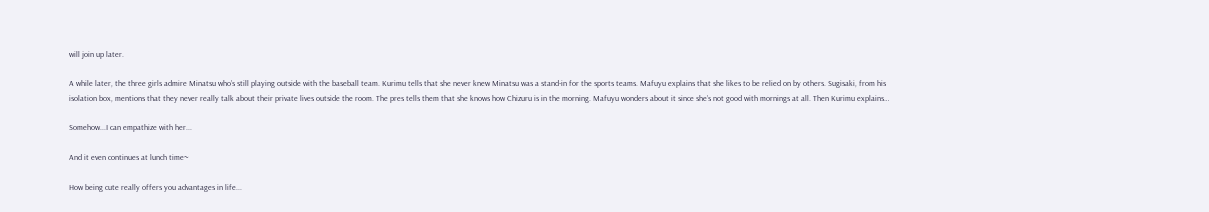will join up later.

A while later, the three girls admire Minatsu who’s still playing outside with the baseball team. Kurimu tells that she never knew Minatsu was a stand-in for the sports teams. Mafuyu explains that she likes to be relied on by others. Sugisaki, from his isolation box, mentions that they never really talk about their private lives outside the room. The pres tells them that she knows how Chizuru is in the morning. Mafuyu wonders about it since she’s not good with mornings at all. Then Kurimu explains…

Somehow...I can empathize with her...

And it even continues at lunch time~

How being cute really offers you advantages in life...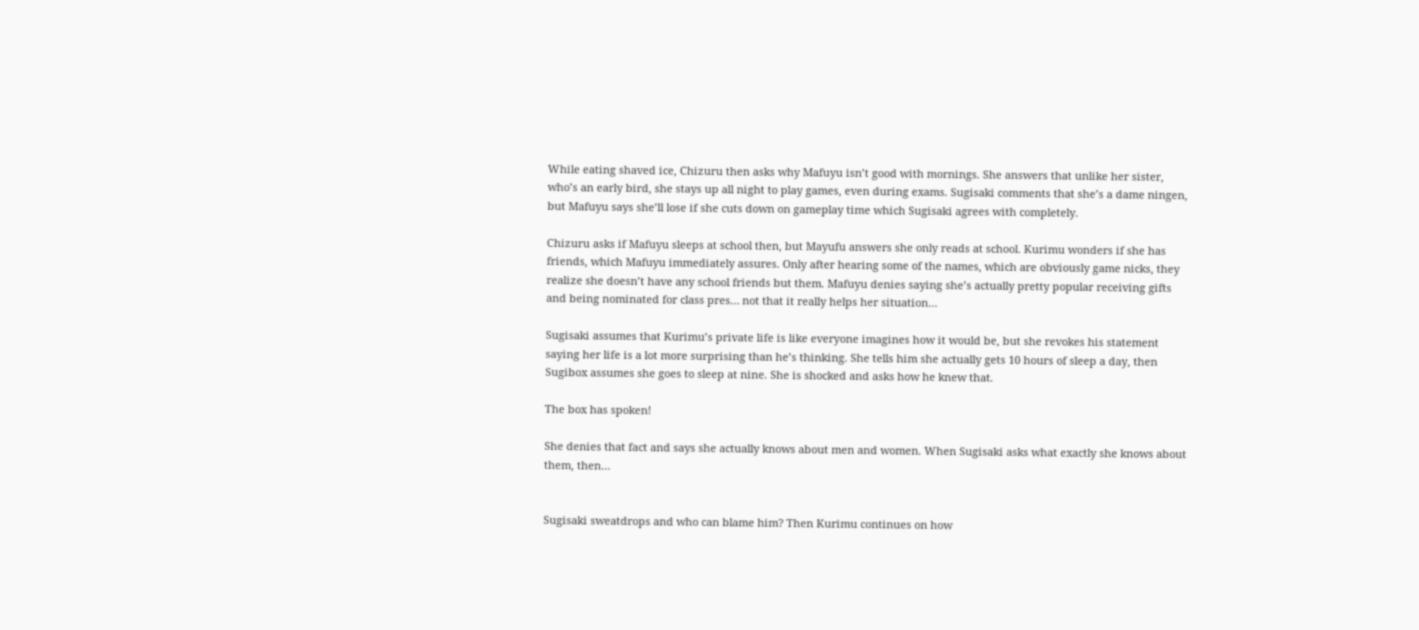While eating shaved ice, Chizuru then asks why Mafuyu isn’t good with mornings. She answers that unlike her sister, who’s an early bird, she stays up all night to play games, even during exams. Sugisaki comments that she’s a dame ningen, but Mafuyu says she’ll lose if she cuts down on gameplay time which Sugisaki agrees with completely.

Chizuru asks if Mafuyu sleeps at school then, but Mayufu answers she only reads at school. Kurimu wonders if she has friends, which Mafuyu immediately assures. Only after hearing some of the names, which are obviously game nicks, they realize she doesn’t have any school friends but them. Mafuyu denies saying she’s actually pretty popular receiving gifts and being nominated for class pres… not that it really helps her situation…

Sugisaki assumes that Kurimu’s private life is like everyone imagines how it would be, but she revokes his statement saying her life is a lot more surprising than he’s thinking. She tells him she actually gets 10 hours of sleep a day, then Sugibox assumes she goes to sleep at nine. She is shocked and asks how he knew that.

The box has spoken!

She denies that fact and says she actually knows about men and women. When Sugisaki asks what exactly she knows about them, then…


Sugisaki sweatdrops and who can blame him? Then Kurimu continues on how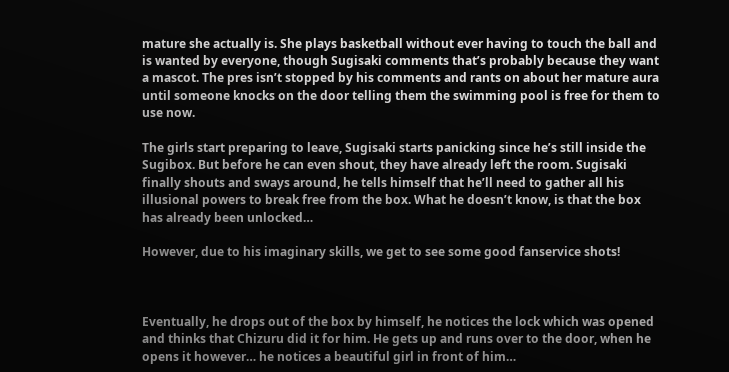mature she actually is. She plays basketball without ever having to touch the ball and is wanted by everyone, though Sugisaki comments that’s probably because they want a mascot. The pres isn’t stopped by his comments and rants on about her mature aura until someone knocks on the door telling them the swimming pool is free for them to use now.

The girls start preparing to leave, Sugisaki starts panicking since he’s still inside the Sugibox. But before he can even shout, they have already left the room. Sugisaki finally shouts and sways around, he tells himself that he’ll need to gather all his illusional powers to break free from the box. What he doesn’t know, is that the box has already been unlocked…

However, due to his imaginary skills, we get to see some good fanservice shots!



Eventually, he drops out of the box by himself, he notices the lock which was opened and thinks that Chizuru did it for him. He gets up and runs over to the door, when he opens it however… he notices a beautiful girl in front of him…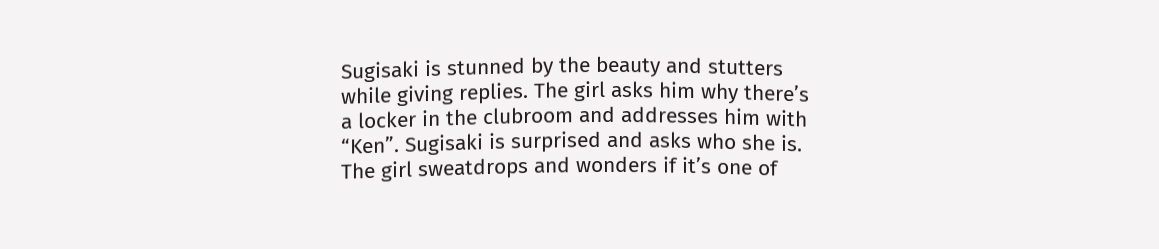Sugisaki is stunned by the beauty and stutters while giving replies. The girl asks him why there’s a locker in the clubroom and addresses him with “Ken”. Sugisaki is surprised and asks who she is. The girl sweatdrops and wonders if it’s one of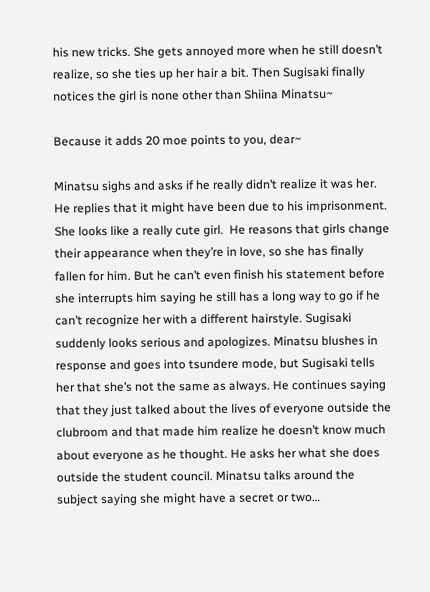his new tricks. She gets annoyed more when he still doesn’t realize, so she ties up her hair a bit. Then Sugisaki finally notices the girl is none other than Shiina Minatsu~

Because it adds 20 moe points to you, dear~

Minatsu sighs and asks if he really didn’t realize it was her. He replies that it might have been due to his imprisonment. She looks like a really cute girl.  He reasons that girls change their appearance when they’re in love, so she has finally fallen for him. But he can’t even finish his statement before she interrupts him saying he still has a long way to go if he can’t recognize her with a different hairstyle. Sugisaki suddenly looks serious and apologizes. Minatsu blushes in response and goes into tsundere mode, but Sugisaki tells her that she’s not the same as always. He continues saying that they just talked about the lives of everyone outside the clubroom and that made him realize he doesn’t know much about everyone as he thought. He asks her what she does outside the student council. Minatsu talks around the subject saying she might have a secret or two…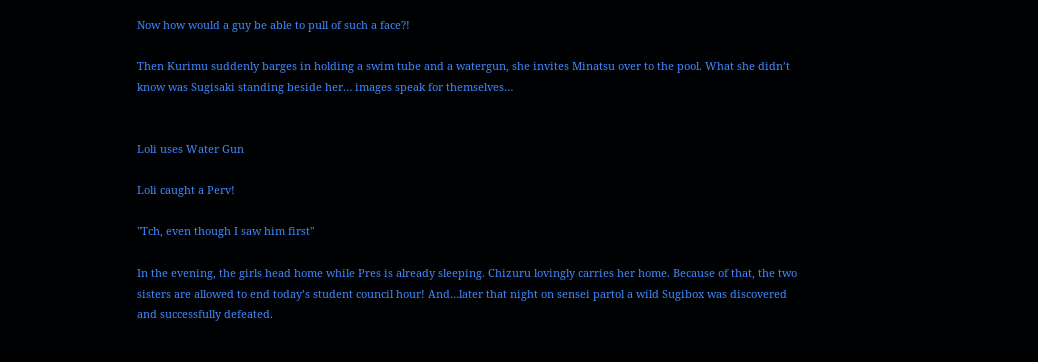Now how would a guy be able to pull of such a face?!

Then Kurimu suddenly barges in holding a swim tube and a watergun, she invites Minatsu over to the pool. What she didn’t know was Sugisaki standing beside her… images speak for themselves…


Loli uses Water Gun

Loli caught a Perv!

"Tch, even though I saw him first"

In the evening, the girls head home while Pres is already sleeping. Chizuru lovingly carries her home. Because of that, the two sisters are allowed to end today’s student council hour! And…later that night on sensei partol a wild Sugibox was discovered and successfully defeated.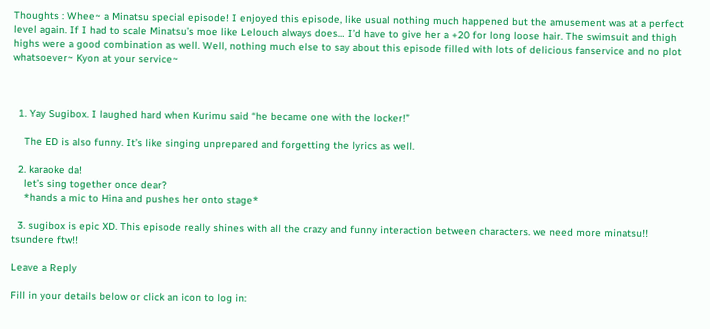Thoughts : Whee~ a Minatsu special episode! I enjoyed this episode, like usual nothing much happened but the amusement was at a perfect level again. If I had to scale Minatsu’s moe like Lelouch always does… I’d have to give her a +20 for long loose hair. The swimsuit and thigh highs were a good combination as well. Well, nothing much else to say about this episode filled with lots of delicious fanservice and no plot whatsoever~ Kyon at your service~



  1. Yay Sugibox. I laughed hard when Kurimu said “he became one with the locker!”

    The ED is also funny. It’s like singing unprepared and forgetting the lyrics as well.

  2. karaoke da!
    let’s sing together once dear?
    *hands a mic to Hina and pushes her onto stage*

  3. sugibox is epic XD. This episode really shines with all the crazy and funny interaction between characters. we need more minatsu!! tsundere ftw!!

Leave a Reply

Fill in your details below or click an icon to log in: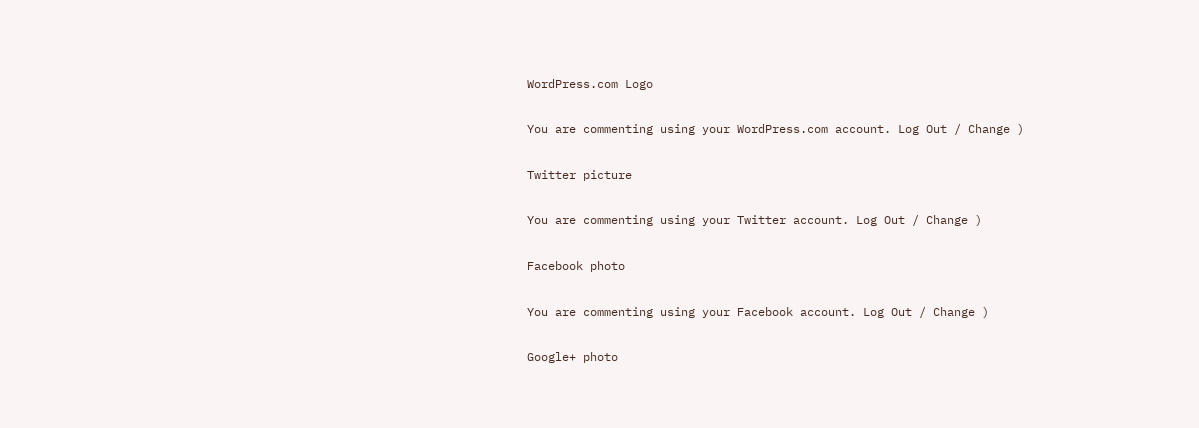WordPress.com Logo

You are commenting using your WordPress.com account. Log Out / Change )

Twitter picture

You are commenting using your Twitter account. Log Out / Change )

Facebook photo

You are commenting using your Facebook account. Log Out / Change )

Google+ photo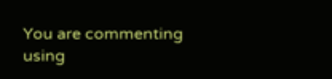You are commenting using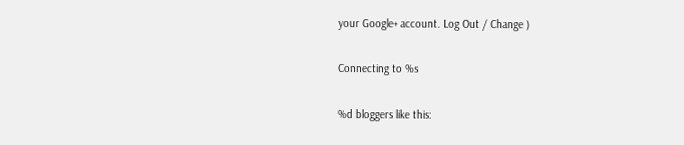your Google+ account. Log Out / Change )

Connecting to %s

%d bloggers like this: